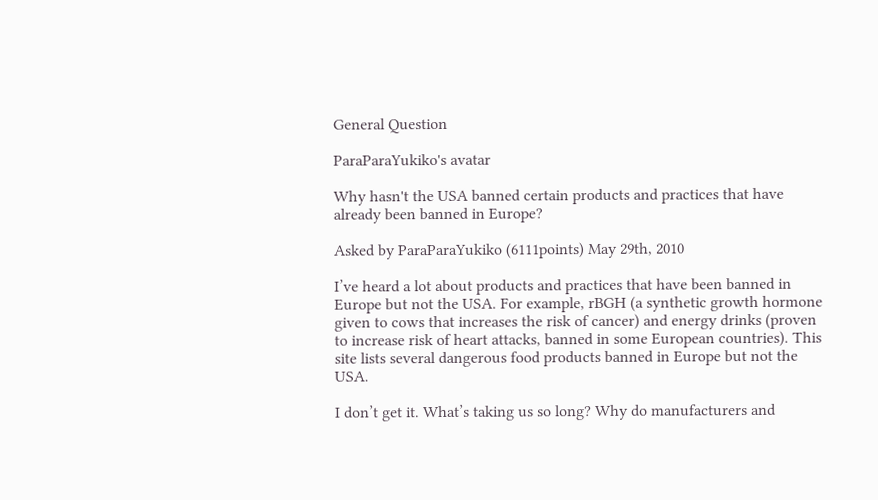General Question

ParaParaYukiko's avatar

Why hasn't the USA banned certain products and practices that have already been banned in Europe?

Asked by ParaParaYukiko (6111points) May 29th, 2010

I’ve heard a lot about products and practices that have been banned in Europe but not the USA. For example, rBGH (a synthetic growth hormone given to cows that increases the risk of cancer) and energy drinks (proven to increase risk of heart attacks, banned in some European countries). This site lists several dangerous food products banned in Europe but not the USA.

I don’t get it. What’s taking us so long? Why do manufacturers and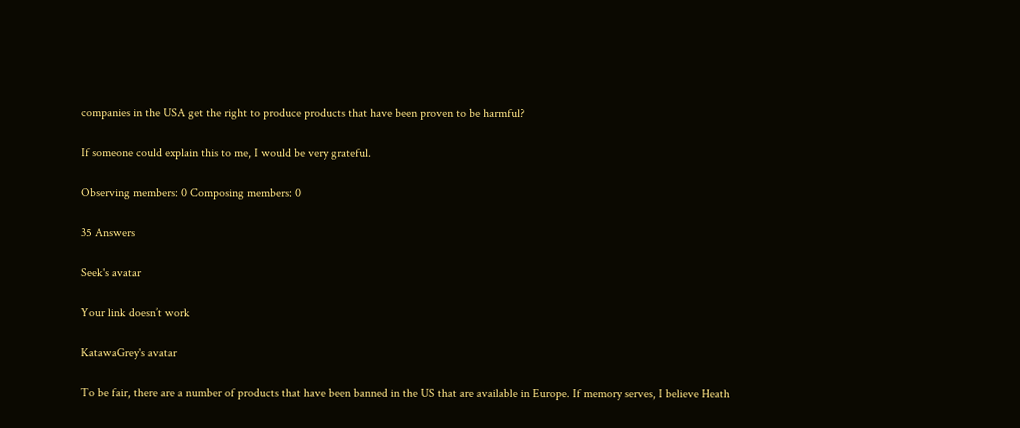companies in the USA get the right to produce products that have been proven to be harmful?

If someone could explain this to me, I would be very grateful.

Observing members: 0 Composing members: 0

35 Answers

Seek's avatar

Your link doesn’t work

KatawaGrey's avatar

To be fair, there are a number of products that have been banned in the US that are available in Europe. If memory serves, I believe Heath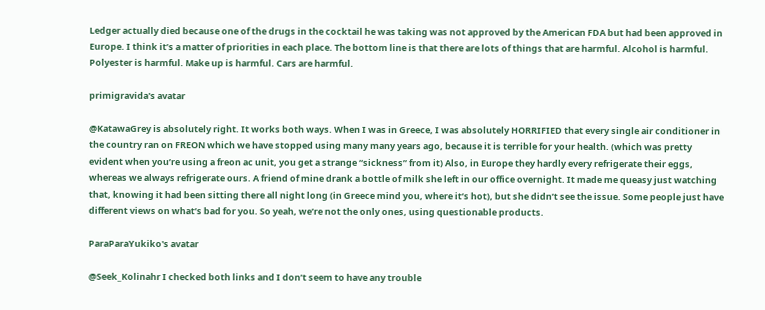Ledger actually died because one of the drugs in the cocktail he was taking was not approved by the American FDA but had been approved in Europe. I think it’s a matter of priorities in each place. The bottom line is that there are lots of things that are harmful. Alcohol is harmful. Polyester is harmful. Make up is harmful. Cars are harmful.

primigravida's avatar

@KatawaGrey is absolutely right. It works both ways. When I was in Greece, I was absolutely HORRIFIED that every single air conditioner in the country ran on FREON which we have stopped using many many years ago, because it is terrible for your health. (which was pretty evident when you’re using a freon ac unit, you get a strange “sickness” from it) Also, in Europe they hardly every refrigerate their eggs, whereas we always refrigerate ours. A friend of mine drank a bottle of milk she left in our office overnight. It made me queasy just watching that, knowing it had been sitting there all night long (in Greece mind you, where it’s hot), but she didn’t see the issue. Some people just have different views on what’s bad for you. So yeah, we’re not the only ones, using questionable products.

ParaParaYukiko's avatar

@Seek_Kolinahr I checked both links and I don’t seem to have any trouble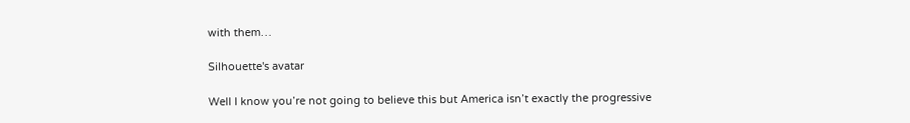with them…

Silhouette's avatar

Well I know you’re not going to believe this but America isn’t exactly the progressive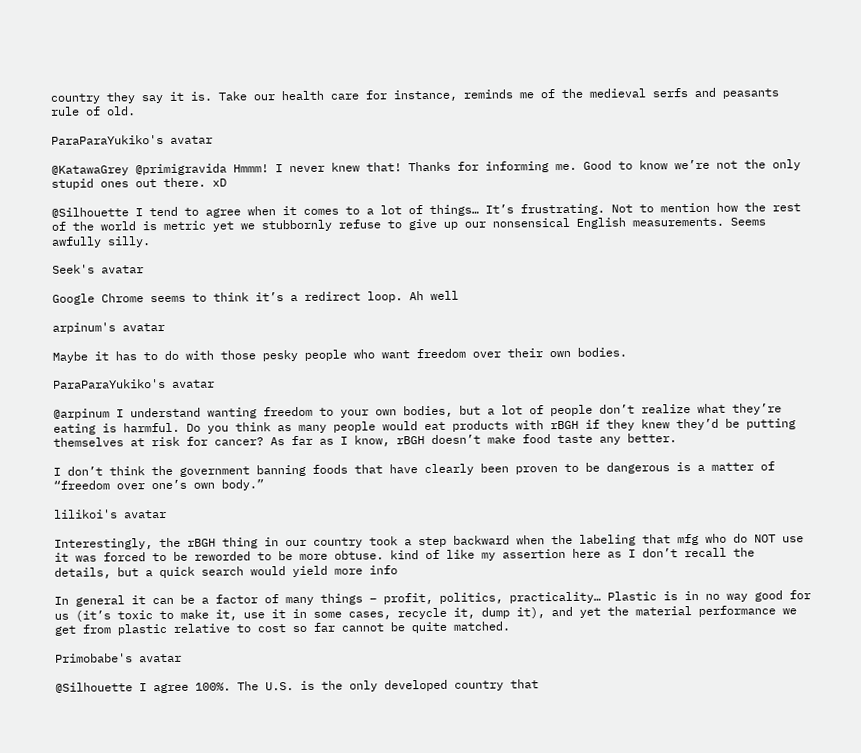country they say it is. Take our health care for instance, reminds me of the medieval serfs and peasants rule of old.

ParaParaYukiko's avatar

@KatawaGrey @primigravida Hmmm! I never knew that! Thanks for informing me. Good to know we’re not the only stupid ones out there. xD

@Silhouette I tend to agree when it comes to a lot of things… It’s frustrating. Not to mention how the rest of the world is metric yet we stubbornly refuse to give up our nonsensical English measurements. Seems awfully silly.

Seek's avatar

Google Chrome seems to think it’s a redirect loop. Ah well

arpinum's avatar

Maybe it has to do with those pesky people who want freedom over their own bodies.

ParaParaYukiko's avatar

@arpinum I understand wanting freedom to your own bodies, but a lot of people don’t realize what they’re eating is harmful. Do you think as many people would eat products with rBGH if they knew they’d be putting themselves at risk for cancer? As far as I know, rBGH doesn’t make food taste any better.

I don’t think the government banning foods that have clearly been proven to be dangerous is a matter of “freedom over one’s own body.”

lilikoi's avatar

Interestingly, the rBGH thing in our country took a step backward when the labeling that mfg who do NOT use it was forced to be reworded to be more obtuse. kind of like my assertion here as I don’t recall the details, but a quick search would yield more info

In general it can be a factor of many things – profit, politics, practicality… Plastic is in no way good for us (it’s toxic to make it, use it in some cases, recycle it, dump it), and yet the material performance we get from plastic relative to cost so far cannot be quite matched.

Primobabe's avatar

@Silhouette I agree 100%. The U.S. is the only developed country that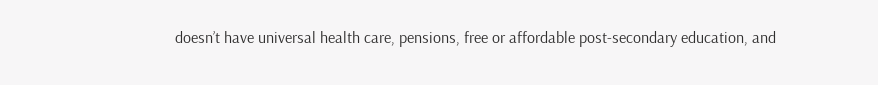doesn’t have universal health care, pensions, free or affordable post-secondary education, and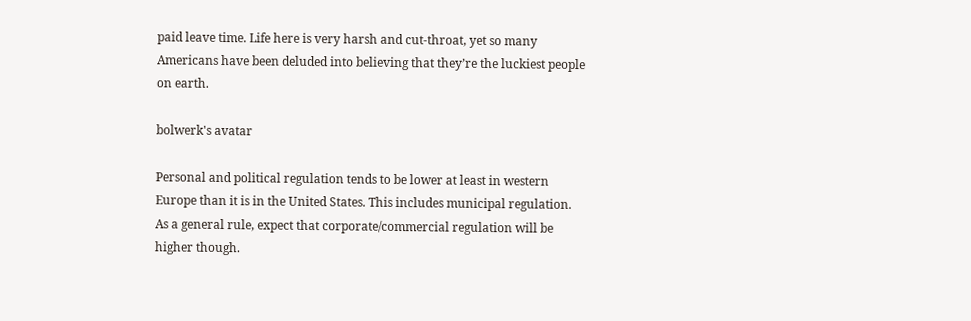paid leave time. Life here is very harsh and cut-throat, yet so many Americans have been deluded into believing that they’re the luckiest people on earth.

bolwerk's avatar

Personal and political regulation tends to be lower at least in western Europe than it is in the United States. This includes municipal regulation. As a general rule, expect that corporate/commercial regulation will be higher though.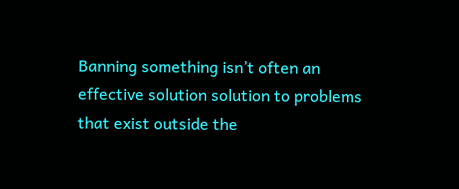Banning something isn’t often an effective solution solution to problems that exist outside the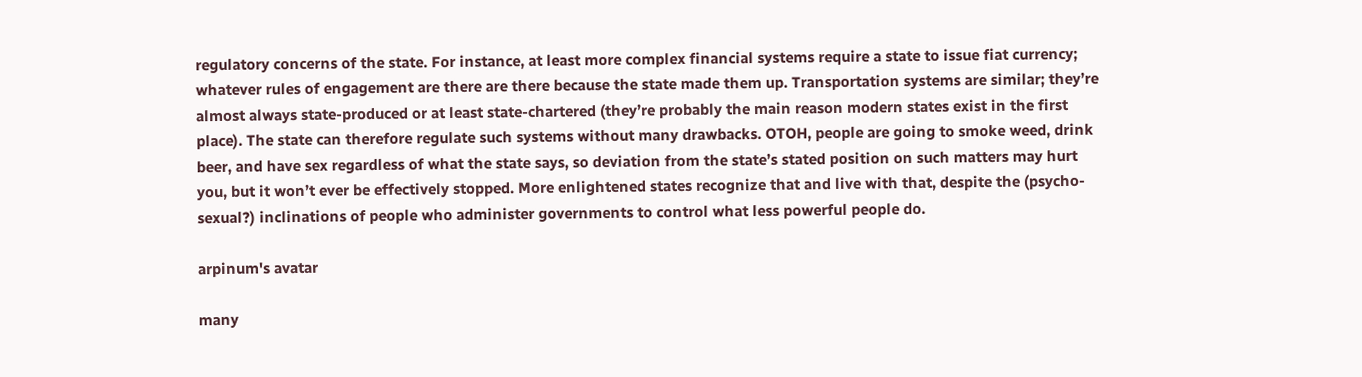regulatory concerns of the state. For instance, at least more complex financial systems require a state to issue fiat currency; whatever rules of engagement are there are there because the state made them up. Transportation systems are similar; they’re almost always state-produced or at least state-chartered (they’re probably the main reason modern states exist in the first place). The state can therefore regulate such systems without many drawbacks. OTOH, people are going to smoke weed, drink beer, and have sex regardless of what the state says, so deviation from the state’s stated position on such matters may hurt you, but it won’t ever be effectively stopped. More enlightened states recognize that and live with that, despite the (psycho-sexual?) inclinations of people who administer governments to control what less powerful people do.

arpinum's avatar

many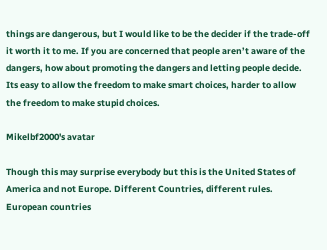things are dangerous, but I would like to be the decider if the trade-off it worth it to me. If you are concerned that people aren’t aware of the dangers, how about promoting the dangers and letting people decide.
Its easy to allow the freedom to make smart choices, harder to allow the freedom to make stupid choices.

Mikelbf2000's avatar

Though this may surprise everybody but this is the United States of America and not Europe. Different Countries, different rules. European countries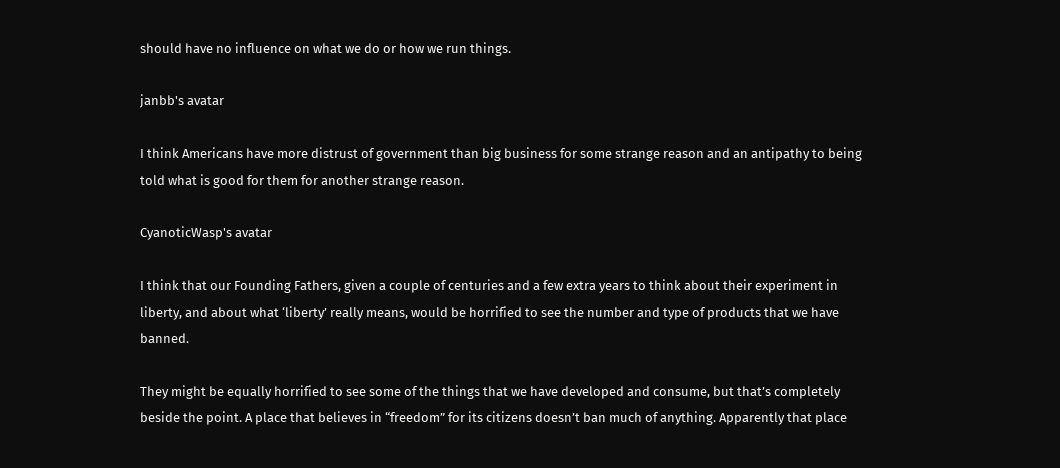should have no influence on what we do or how we run things.

janbb's avatar

I think Americans have more distrust of government than big business for some strange reason and an antipathy to being told what is good for them for another strange reason.

CyanoticWasp's avatar

I think that our Founding Fathers, given a couple of centuries and a few extra years to think about their experiment in liberty, and about what ‘liberty’ really means, would be horrified to see the number and type of products that we have banned.

They might be equally horrified to see some of the things that we have developed and consume, but that’s completely beside the point. A place that believes in “freedom” for its citizens doesn’t ban much of anything. Apparently that place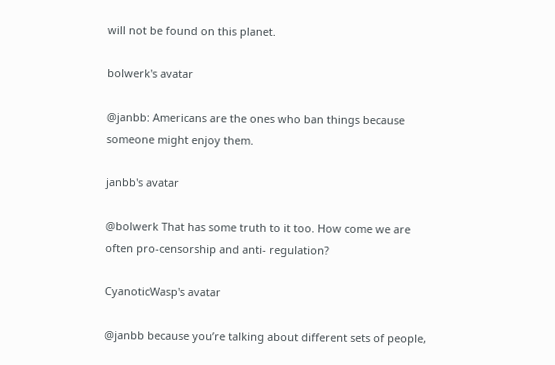will not be found on this planet.

bolwerk's avatar

@janbb: Americans are the ones who ban things because someone might enjoy them.

janbb's avatar

@bolwerk That has some truth to it too. How come we are often pro-censorship and anti- regulation?

CyanoticWasp's avatar

@janbb because you’re talking about different sets of people,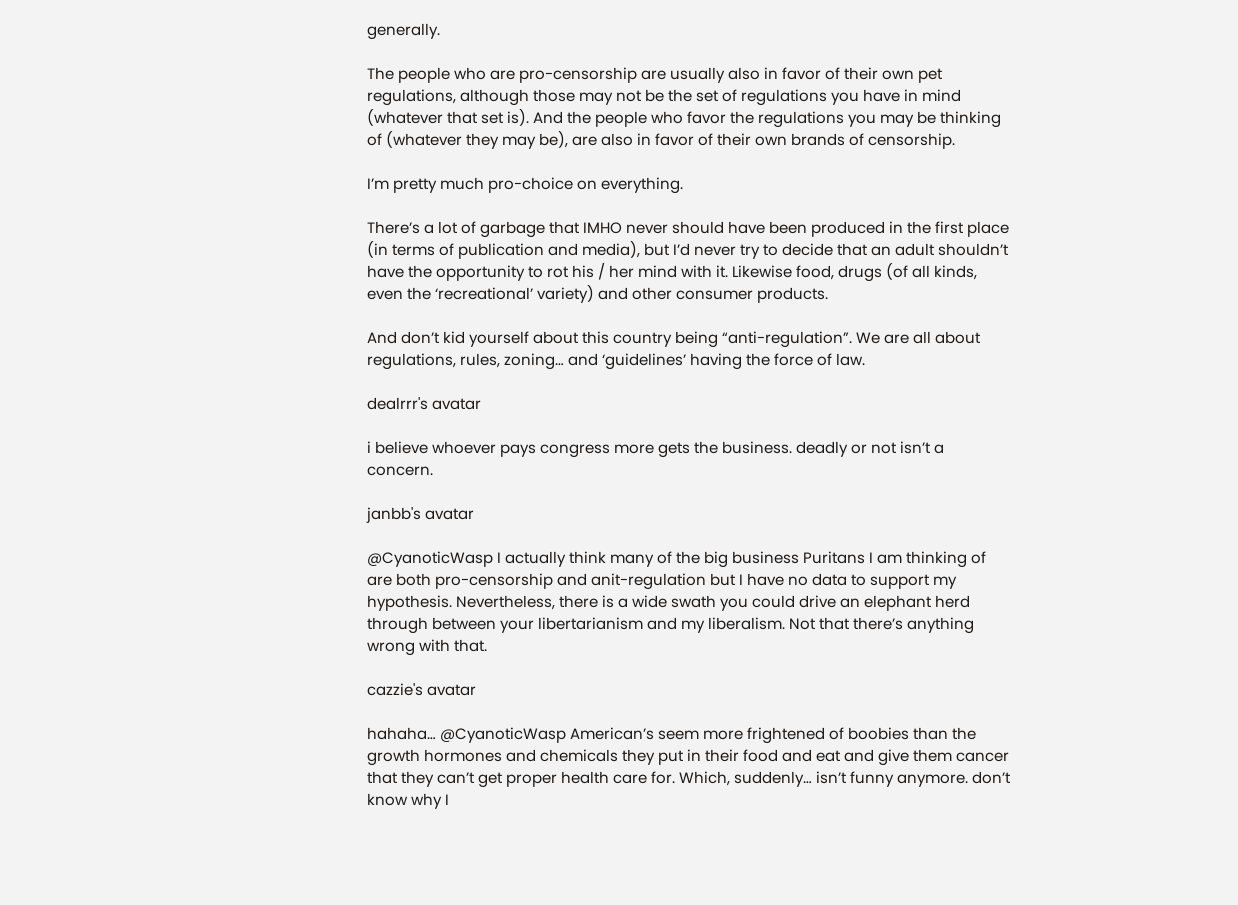generally.

The people who are pro-censorship are usually also in favor of their own pet regulations, although those may not be the set of regulations you have in mind (whatever that set is). And the people who favor the regulations you may be thinking of (whatever they may be), are also in favor of their own brands of censorship.

I’m pretty much pro-choice on everything.

There’s a lot of garbage that IMHO never should have been produced in the first place (in terms of publication and media), but I’d never try to decide that an adult shouldn’t have the opportunity to rot his / her mind with it. Likewise food, drugs (of all kinds, even the ‘recreational’ variety) and other consumer products.

And don’t kid yourself about this country being “anti-regulation”. We are all about regulations, rules, zoning… and ‘guidelines’ having the force of law.

dealrrr's avatar

i believe whoever pays congress more gets the business. deadly or not isn’t a concern.

janbb's avatar

@CyanoticWasp I actually think many of the big business Puritans I am thinking of are both pro-censorship and anit-regulation but I have no data to support my hypothesis. Nevertheless, there is a wide swath you could drive an elephant herd through between your libertarianism and my liberalism. Not that there’s anything wrong with that.

cazzie's avatar

hahaha… @CyanoticWasp American’s seem more frightened of boobies than the growth hormones and chemicals they put in their food and eat and give them cancer that they can’t get proper health care for. Which, suddenly… isn’t funny anymore. don’t know why I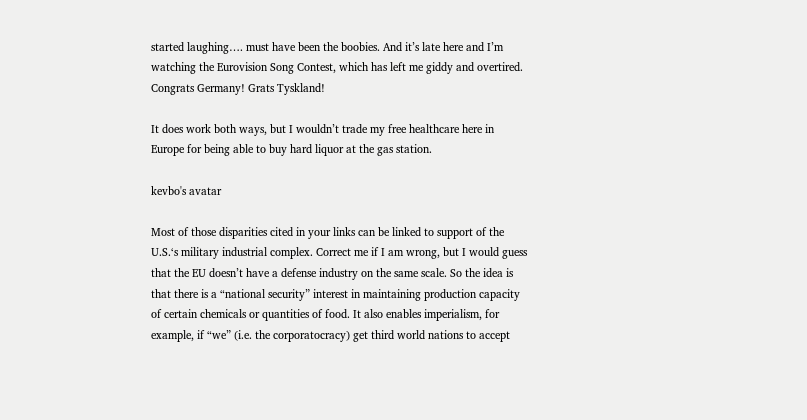started laughing…. must have been the boobies. And it’s late here and I’m watching the Eurovision Song Contest, which has left me giddy and overtired. Congrats Germany! Grats Tyskland!

It does work both ways, but I wouldn’t trade my free healthcare here in Europe for being able to buy hard liquor at the gas station.

kevbo's avatar

Most of those disparities cited in your links can be linked to support of the U.S.‘s military industrial complex. Correct me if I am wrong, but I would guess that the EU doesn’t have a defense industry on the same scale. So the idea is that there is a “national security” interest in maintaining production capacity of certain chemicals or quantities of food. It also enables imperialism, for example, if “we” (i.e. the corporatocracy) get third world nations to accept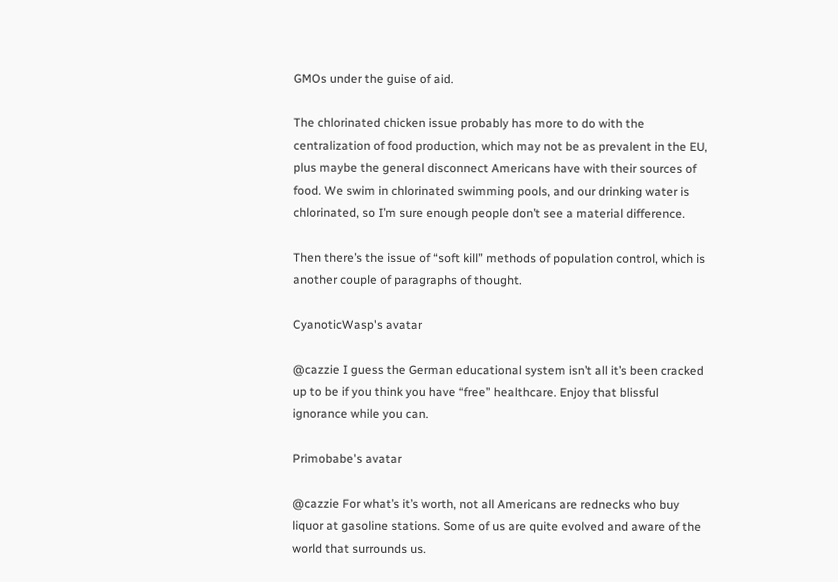GMOs under the guise of aid.

The chlorinated chicken issue probably has more to do with the centralization of food production, which may not be as prevalent in the EU, plus maybe the general disconnect Americans have with their sources of food. We swim in chlorinated swimming pools, and our drinking water is chlorinated, so I’m sure enough people don’t see a material difference.

Then there’s the issue of “soft kill” methods of population control, which is another couple of paragraphs of thought.

CyanoticWasp's avatar

@cazzie I guess the German educational system isn’t all it’s been cracked up to be if you think you have “free” healthcare. Enjoy that blissful ignorance while you can.

Primobabe's avatar

@cazzie For what’s it’s worth, not all Americans are rednecks who buy liquor at gasoline stations. Some of us are quite evolved and aware of the world that surrounds us.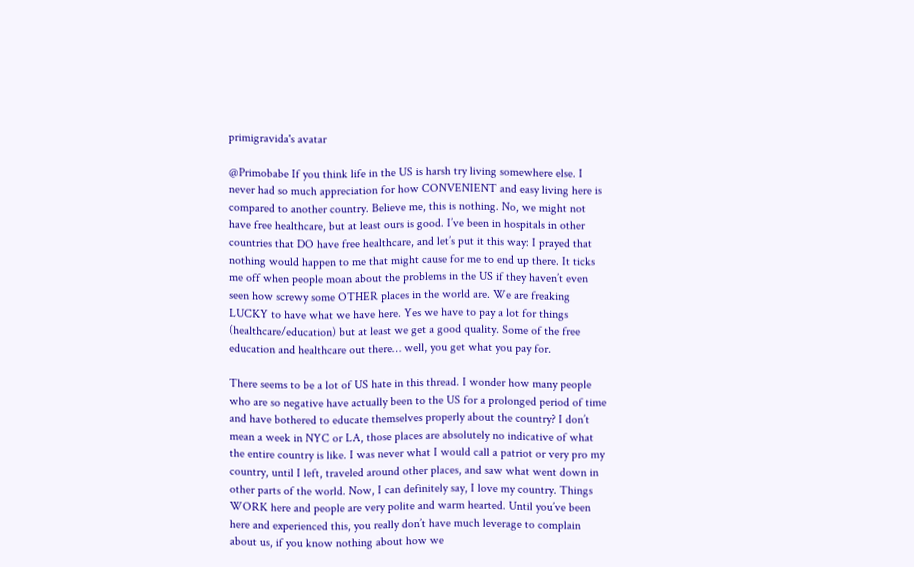primigravida's avatar

@Primobabe If you think life in the US is harsh try living somewhere else. I never had so much appreciation for how CONVENIENT and easy living here is compared to another country. Believe me, this is nothing. No, we might not have free healthcare, but at least ours is good. I’ve been in hospitals in other countries that DO have free healthcare, and let’s put it this way: I prayed that nothing would happen to me that might cause for me to end up there. It ticks me off when people moan about the problems in the US if they haven’t even seen how screwy some OTHER places in the world are. We are freaking LUCKY to have what we have here. Yes we have to pay a lot for things (healthcare/education) but at least we get a good quality. Some of the free education and healthcare out there… well, you get what you pay for.

There seems to be a lot of US hate in this thread. I wonder how many people who are so negative have actually been to the US for a prolonged period of time and have bothered to educate themselves properly about the country? I don’t mean a week in NYC or LA, those places are absolutely no indicative of what the entire country is like. I was never what I would call a patriot or very pro my country, until I left, traveled around other places, and saw what went down in other parts of the world. Now, I can definitely say, I love my country. Things WORK here and people are very polite and warm hearted. Until you’ve been here and experienced this, you really don’t have much leverage to complain about us, if you know nothing about how we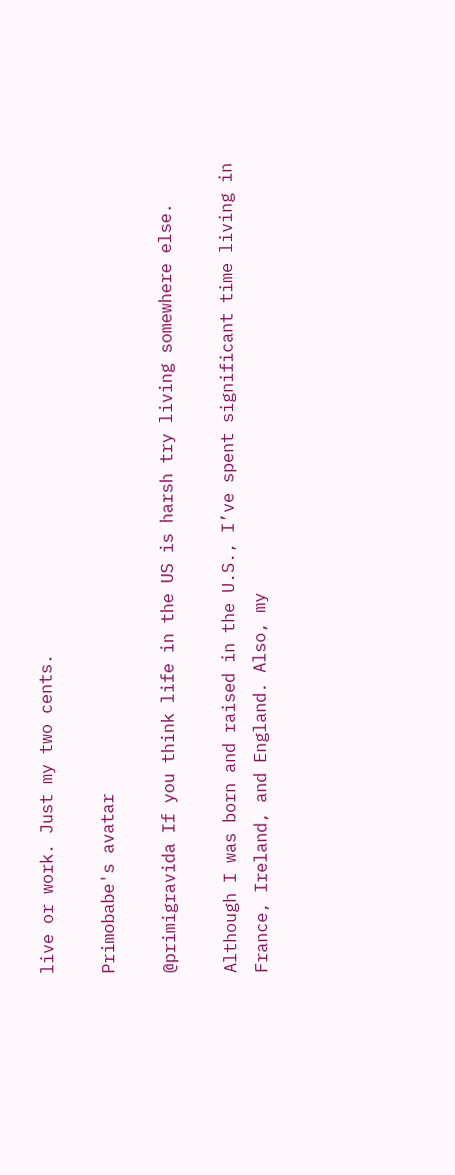live or work. Just my two cents.

Primobabe's avatar

@primigravida If you think life in the US is harsh try living somewhere else.

Although I was born and raised in the U.S., I’ve spent significant time living in France, Ireland, and England. Also, my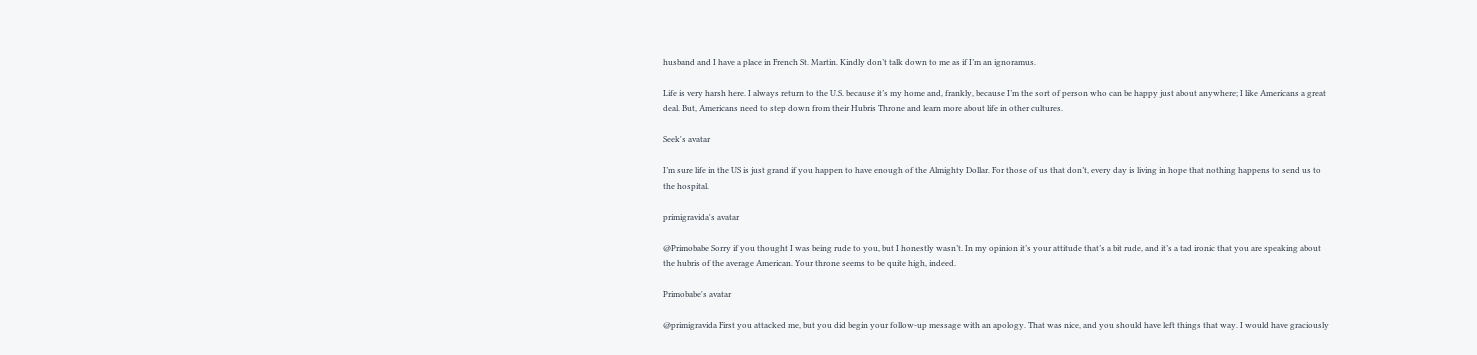husband and I have a place in French St. Martin. Kindly don’t talk down to me as if I’m an ignoramus.

Life is very harsh here. I always return to the U.S. because it’s my home and, frankly, because I’m the sort of person who can be happy just about anywhere; I like Americans a great deal. But, Americans need to step down from their Hubris Throne and learn more about life in other cultures.

Seek's avatar

I’m sure life in the US is just grand if you happen to have enough of the Almighty Dollar. For those of us that don’t, every day is living in hope that nothing happens to send us to the hospital.

primigravida's avatar

@Primobabe Sorry if you thought I was being rude to you, but I honestly wasn’t. In my opinion it’s your attitude that’s a bit rude, and it’s a tad ironic that you are speaking about the hubris of the average American. Your throne seems to be quite high, indeed.

Primobabe's avatar

@primigravida First you attacked me, but you did begin your follow-up message with an apology. That was nice, and you should have left things that way. I would have graciously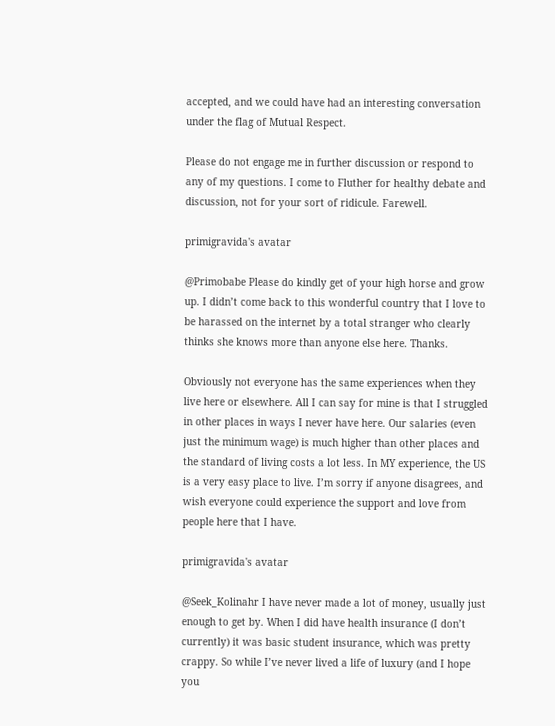accepted, and we could have had an interesting conversation under the flag of Mutual Respect.

Please do not engage me in further discussion or respond to any of my questions. I come to Fluther for healthy debate and discussion, not for your sort of ridicule. Farewell.

primigravida's avatar

@Primobabe Please do kindly get of your high horse and grow up. I didn’t come back to this wonderful country that I love to be harassed on the internet by a total stranger who clearly thinks she knows more than anyone else here. Thanks.

Obviously not everyone has the same experiences when they live here or elsewhere. All I can say for mine is that I struggled in other places in ways I never have here. Our salaries (even just the minimum wage) is much higher than other places and the standard of living costs a lot less. In MY experience, the US is a very easy place to live. I’m sorry if anyone disagrees, and wish everyone could experience the support and love from people here that I have.

primigravida's avatar

@Seek_Kolinahr I have never made a lot of money, usually just enough to get by. When I did have health insurance (I don’t currently) it was basic student insurance, which was pretty crappy. So while I’ve never lived a life of luxury (and I hope you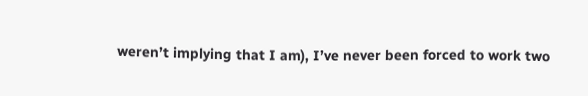weren’t implying that I am), I’ve never been forced to work two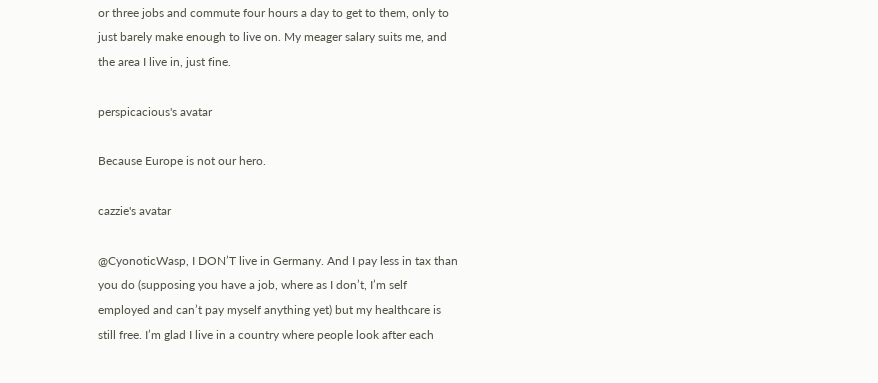or three jobs and commute four hours a day to get to them, only to just barely make enough to live on. My meager salary suits me, and the area I live in, just fine.

perspicacious's avatar

Because Europe is not our hero.

cazzie's avatar

@CyonoticWasp, I DON’T live in Germany. And I pay less in tax than you do (supposing you have a job, where as I don’t, I’m self employed and can’t pay myself anything yet) but my healthcare is still free. I’m glad I live in a country where people look after each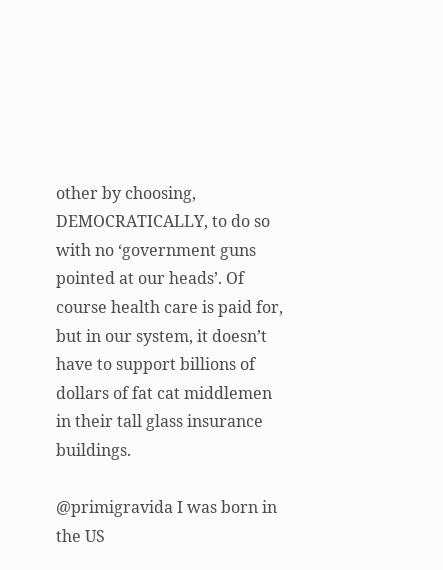other by choosing, DEMOCRATICALLY, to do so with no ‘government guns pointed at our heads’. Of course health care is paid for, but in our system, it doesn’t have to support billions of dollars of fat cat middlemen in their tall glass insurance buildings.

@primigravida I was born in the US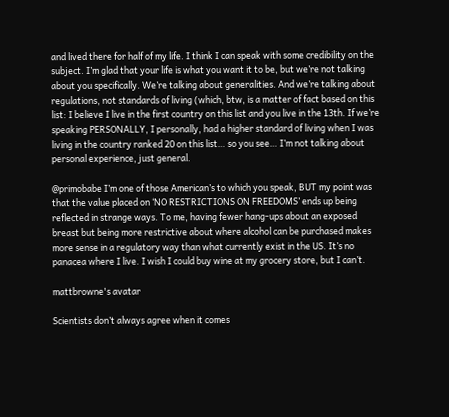and lived there for half of my life. I think I can speak with some credibility on the subject. I’m glad that your life is what you want it to be, but we’re not talking about you specifically. We’re talking about generalities. And we’re talking about regulations, not standards of living (which, btw, is a matter of fact based on this list: I believe I live in the first country on this list and you live in the 13th. If we’re speaking PERSONALLY, I personally, had a higher standard of living when I was living in the country ranked 20 on this list… so you see… I’m not talking about personal experience, just general.

@primobabe I’m one of those American’s to which you speak, BUT my point was that the value placed on ‘NO RESTRICTIONS ON FREEDOMS’ ends up being reflected in strange ways. To me, having fewer hang-ups about an exposed breast but being more restrictive about where alcohol can be purchased makes more sense in a regulatory way than what currently exist in the US. It’s no panacea where I live. I wish I could buy wine at my grocery store, but I can’t.

mattbrowne's avatar

Scientists don’t always agree when it comes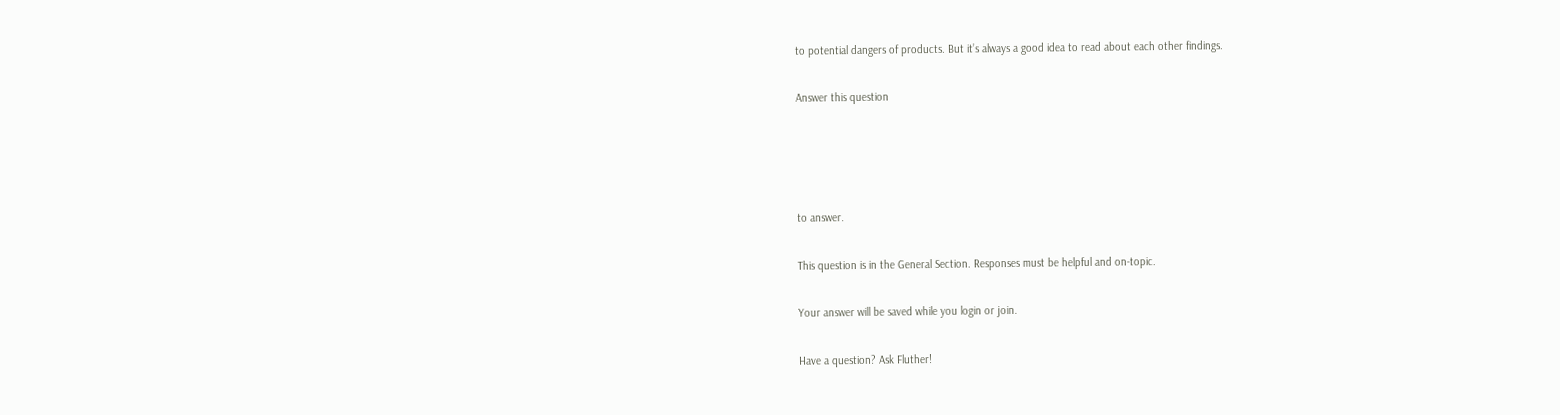to potential dangers of products. But it’s always a good idea to read about each other findings.

Answer this question




to answer.

This question is in the General Section. Responses must be helpful and on-topic.

Your answer will be saved while you login or join.

Have a question? Ask Fluther!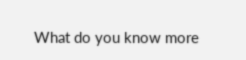What do you know more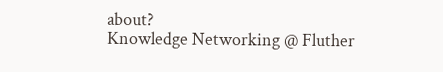about?
Knowledge Networking @ Fluther